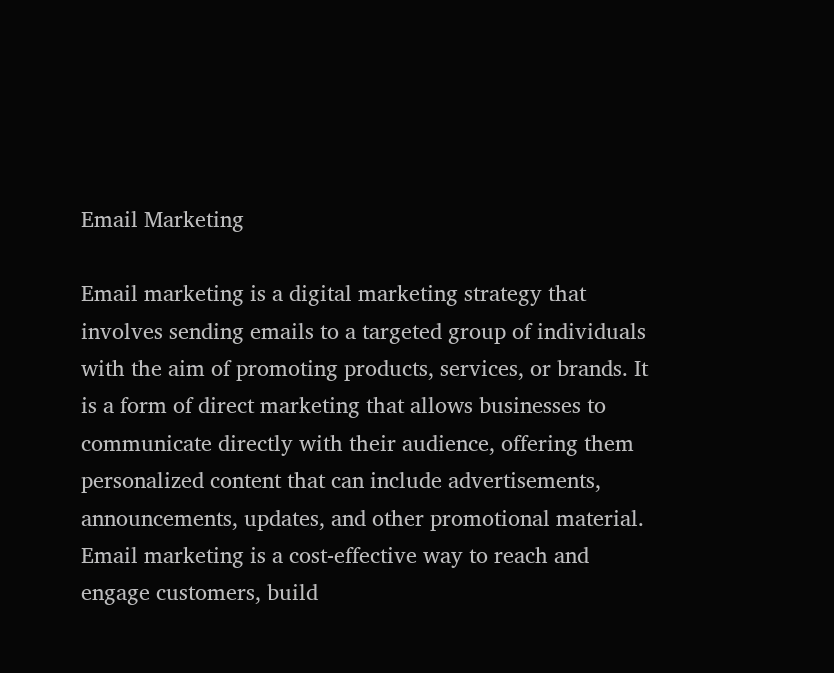Email Marketing

Email marketing is a digital marketing strategy that involves sending emails to a targeted group of individuals with the aim of promoting products, services, or brands. It is a form of direct marketing that allows businesses to communicate directly with their audience, offering them personalized content that can include advertisements, announcements, updates, and other promotional material. Email marketing is a cost-effective way to reach and engage customers, build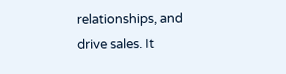relationships, and drive sales. It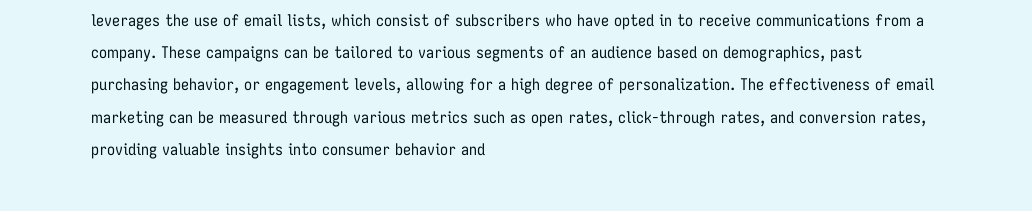leverages the use of email lists, which consist of subscribers who have opted in to receive communications from a company. These campaigns can be tailored to various segments of an audience based on demographics, past purchasing behavior, or engagement levels, allowing for a high degree of personalization. The effectiveness of email marketing can be measured through various metrics such as open rates, click-through rates, and conversion rates, providing valuable insights into consumer behavior and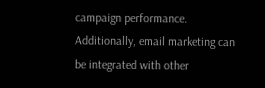campaign performance. Additionally, email marketing can be integrated with other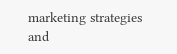marketing strategies and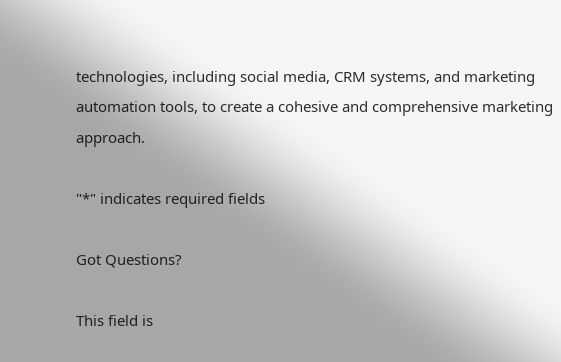technologies, including social media, CRM systems, and marketing automation tools, to create a cohesive and comprehensive marketing approach.

"*" indicates required fields

Got Questions?

This field is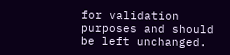for validation purposes and should be left unchanged.